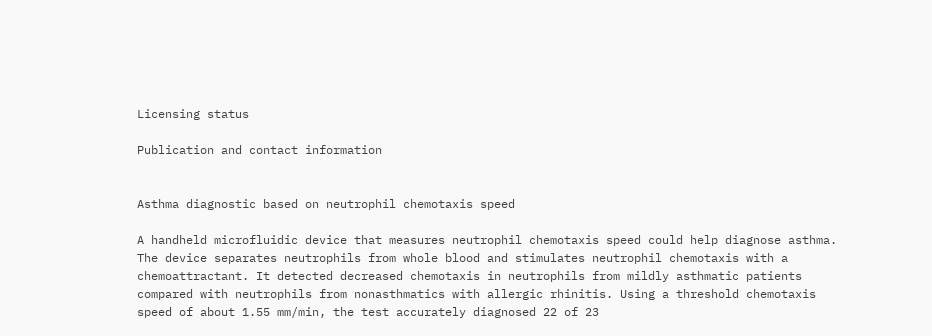Licensing status

Publication and contact information


Asthma diagnostic based on neutrophil chemotaxis speed

A handheld microfluidic device that measures neutrophil chemotaxis speed could help diagnose asthma. The device separates neutrophils from whole blood and stimulates neutrophil chemotaxis with a chemoattractant. It detected decreased chemotaxis in neutrophils from mildly asthmatic patients compared with neutrophils from nonasthmatics with allergic rhinitis. Using a threshold chemotaxis speed of about 1.55 mm/min, the test accurately diagnosed 22 of 23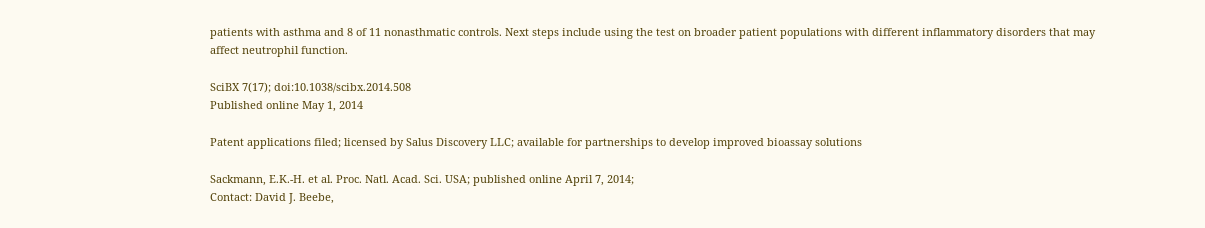patients with asthma and 8 of 11 nonasthmatic controls. Next steps include using the test on broader patient populations with different inflammatory disorders that may affect neutrophil function.

SciBX 7(17); doi:10.1038/scibx.2014.508
Published online May 1, 2014

Patent applications filed; licensed by Salus Discovery LLC; available for partnerships to develop improved bioassay solutions

Sackmann, E.K.-H. et al. Proc. Natl. Acad. Sci. USA; published online April 7, 2014;
Contact: David J. Beebe,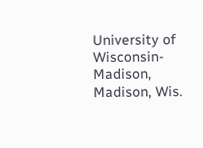University of Wisconsin-Madison, Madison, Wis.